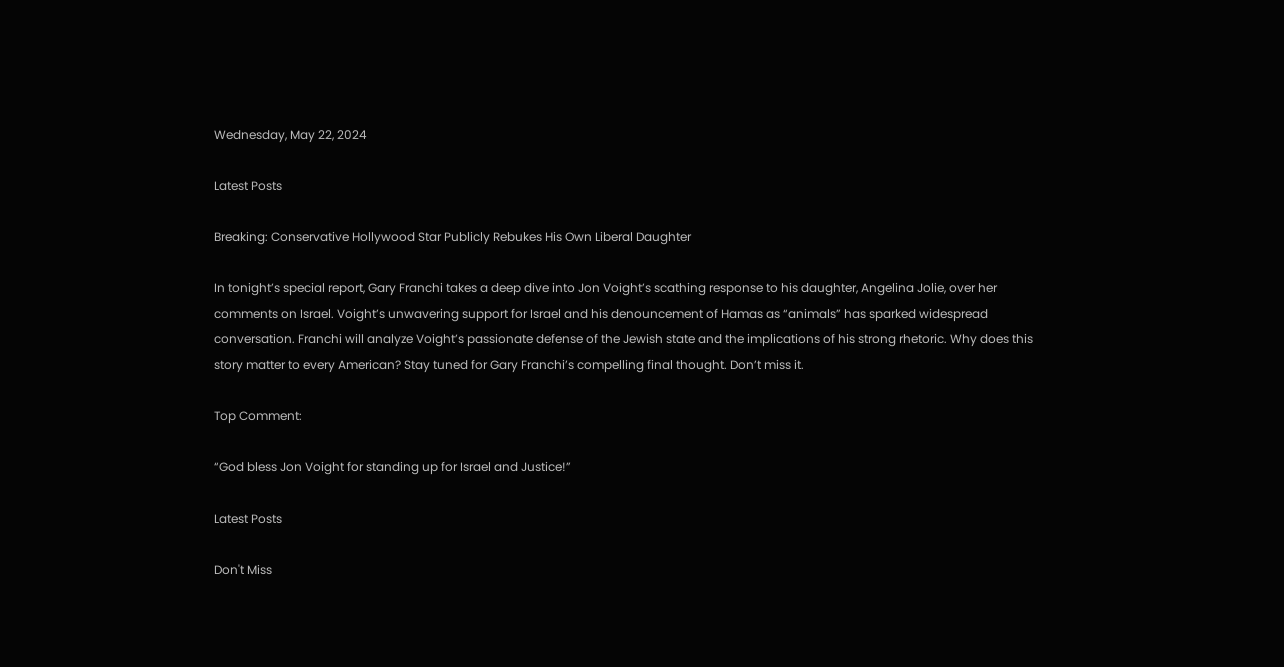Wednesday, May 22, 2024

Latest Posts

Breaking: Conservative Hollywood Star Publicly Rebukes His Own Liberal Daughter

In tonight’s special report, Gary Franchi takes a deep dive into Jon Voight’s scathing response to his daughter, Angelina Jolie, over her comments on Israel. Voight’s unwavering support for Israel and his denouncement of Hamas as “animals” has sparked widespread conversation. Franchi will analyze Voight’s passionate defense of the Jewish state and the implications of his strong rhetoric. Why does this story matter to every American? Stay tuned for Gary Franchi’s compelling final thought. Don’t miss it.

Top Comment:

“God bless Jon Voight for standing up for Israel and Justice!”

Latest Posts

Don't Miss